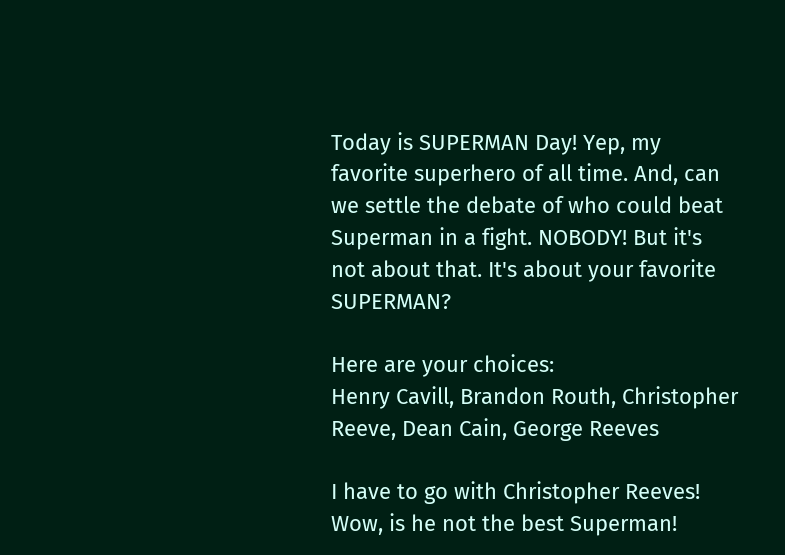Today is SUPERMAN Day! Yep, my favorite superhero of all time. And, can we settle the debate of who could beat Superman in a fight. NOBODY! But it's not about that. It's about your favorite SUPERMAN?

Here are your choices:
Henry Cavill, Brandon Routh, Christopher Reeve, Dean Cain, George Reeves

I have to go with Christopher Reeves! Wow, is he not the best Superman!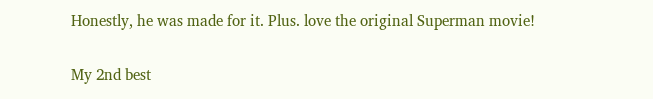Honestly, he was made for it. Plus. love the original Superman movie!

My 2nd best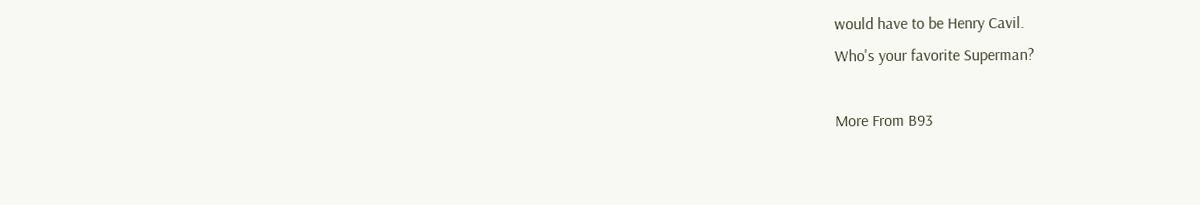would have to be Henry Cavil.
Who's your favorite Superman?

More From B93